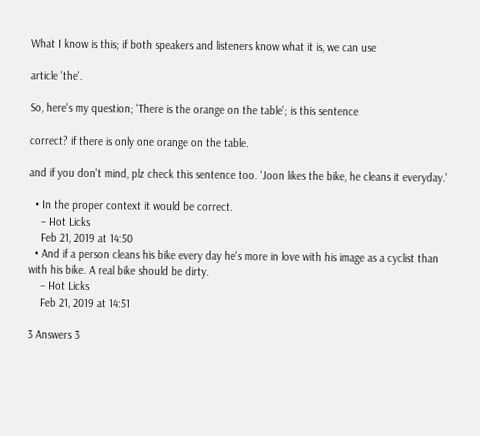What I know is this; if both speakers and listeners know what it is, we can use

article 'the'.

So, here's my question; 'There is the orange on the table'; is this sentence

correct? if there is only one orange on the table.

and if you don't mind, plz check this sentence too. 'Joon likes the bike, he cleans it everyday.'

  • In the proper context it would be correct.
    – Hot Licks
    Feb 21, 2019 at 14:50
  • And if a person cleans his bike every day he's more in love with his image as a cyclist than with his bike. A real bike should be dirty.
    – Hot Licks
    Feb 21, 2019 at 14:51

3 Answers 3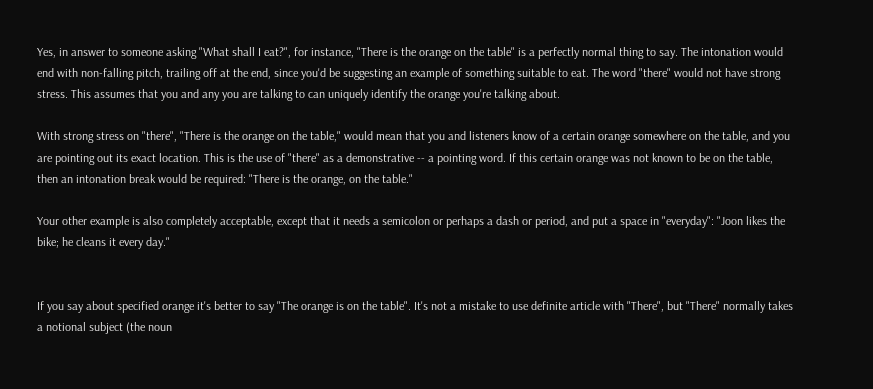Yes, in answer to someone asking "What shall I eat?", for instance, "There is the orange on the table" is a perfectly normal thing to say. The intonation would end with non-falling pitch, trailing off at the end, since you'd be suggesting an example of something suitable to eat. The word "there" would not have strong stress. This assumes that you and any you are talking to can uniquely identify the orange you're talking about.

With strong stress on "there", "There is the orange on the table," would mean that you and listeners know of a certain orange somewhere on the table, and you are pointing out its exact location. This is the use of "there" as a demonstrative -- a pointing word. If this certain orange was not known to be on the table, then an intonation break would be required: "There is the orange, on the table."

Your other example is also completely acceptable, except that it needs a semicolon or perhaps a dash or period, and put a space in "everyday": "Joon likes the bike; he cleans it every day."


If you say about specified orange it's better to say "The orange is on the table". It's not a mistake to use definite article with "There", but "There" normally takes a notional subject (the noun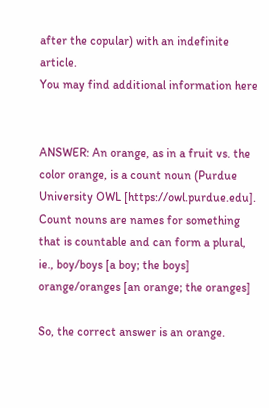after the copular) with an indefinite article.
You may find additional information here


ANSWER: An orange, as in a fruit vs. the color orange, is a count noun (Purdue University OWL [https://owl.purdue.edu]. Count nouns are names for something that is countable and can form a plural, ie., boy/boys [a boy; the boys] orange/oranges [an orange; the oranges]

So, the correct answer is an orange.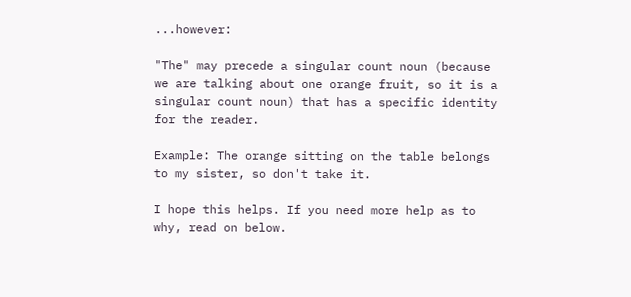...however:

"The" may precede a singular count noun (because we are talking about one orange fruit, so it is a singular count noun) that has a specific identity for the reader.

Example: The orange sitting on the table belongs to my sister, so don't take it.

I hope this helps. If you need more help as to why, read on below.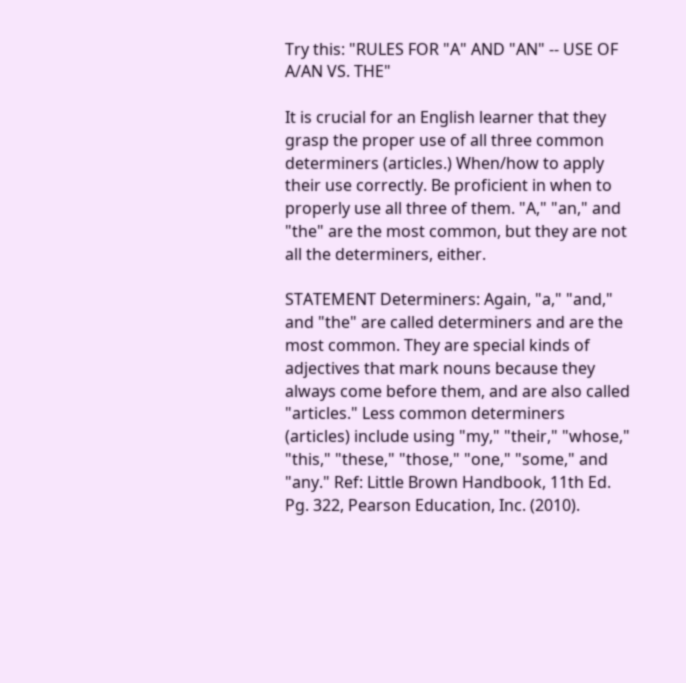Try this: "RULES FOR "A" AND "AN" -- USE OF A/AN VS. THE"

It is crucial for an English learner that they grasp the proper use of all three common determiners (articles.) When/how to apply their use correctly. Be proficient in when to properly use all three of them. "A," "an," and "the" are the most common, but they are not all the determiners, either.

STATEMENT Determiners: Again, "a," "and," and "the" are called determiners and are the most common. They are special kinds of adjectives that mark nouns because they always come before them, and are also called "articles." Less common determiners (articles) include using "my," "their," "whose," "this," "these," "those," "one," "some," and "any." Ref: Little Brown Handbook, 11th Ed. Pg. 322, Pearson Education, Inc. (2010).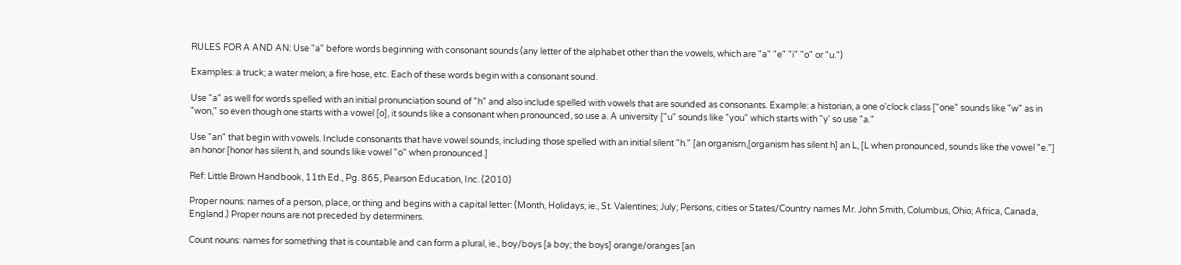RULES FOR A AND AN: Use "a" before words beginning with consonant sounds (any letter of the alphabet other than the vowels, which are "a" "e" "i" "o" or "u.")

Examples: a truck; a water melon; a fire hose, etc. Each of these words begin with a consonant sound.

Use "a" as well for words spelled with an initial pronunciation sound of "h" and also include spelled with vowels that are sounded as consonants. Example: a historian, a one o'clock class ["one" sounds like "w" as in "won," so even though one starts with a vowel [o], it sounds like a consonant when pronounced, so use a. A university ["u" sounds like "you" which starts with "y' so use "a."

Use "an" that begin with vowels. Include consonants that have vowel sounds, including those spelled with an initial silent "h." [an organism,[organism has silent h] an L, [L when pronounced, sounds like the vowel "e."] an honor [honor has silent h, and sounds like vowel "o" when pronounced.]

Ref: Little Brown Handbook, 11th Ed., Pg. 865, Pearson Education, Inc. (2010)

Proper nouns: names of a person, place, or thing and begins with a capital letter: (Month, Holidays; ie., St. Valentines; July; Persons, cities or States/Country names Mr. John Smith, Columbus, Ohio; Africa, Canada, England.) Proper nouns are not preceded by determiners.

Count nouns: names for something that is countable and can form a plural, ie., boy/boys [a boy; the boys] orange/oranges [an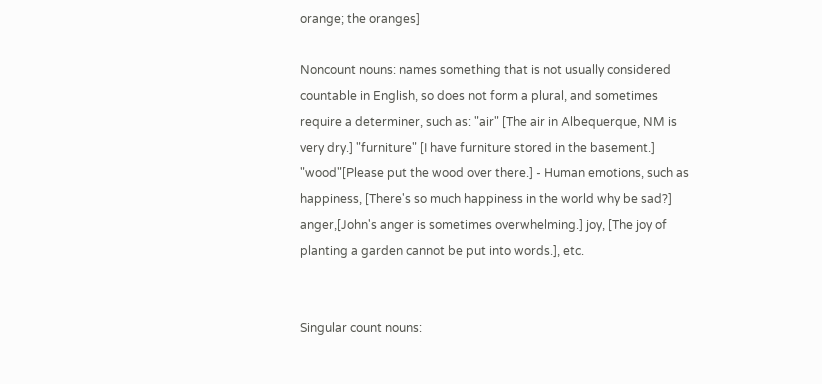orange; the oranges]

Noncount nouns: names something that is not usually considered countable in English, so does not form a plural, and sometimes require a determiner, such as: "air" [The air in Albequerque, NM is very dry.] "furniture" [I have furniture stored in the basement.] "wood"[Please put the wood over there.] - Human emotions, such as happiness, [There's so much happiness in the world why be sad?] anger,[John's anger is sometimes overwhelming.] joy, [The joy of planting a garden cannot be put into words.], etc.


Singular count nouns: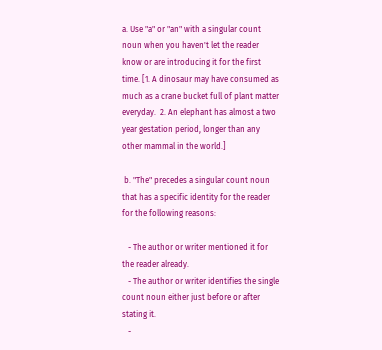a. Use "a" or "an" with a singular count noun when you haven't let the reader know or are introducing it for the first time. [1. A dinosaur may have consumed as much as a crane bucket full of plant matter everyday.  2. An elephant has almost a two year gestation period, longer than any other mammal in the world.]

 b. "The" precedes a singular count noun that has a specific identity for the reader for the following reasons:

   - The author or writer mentioned it for the reader already.
   - The author or writer identifies the single count noun either just before or after stating it.
   -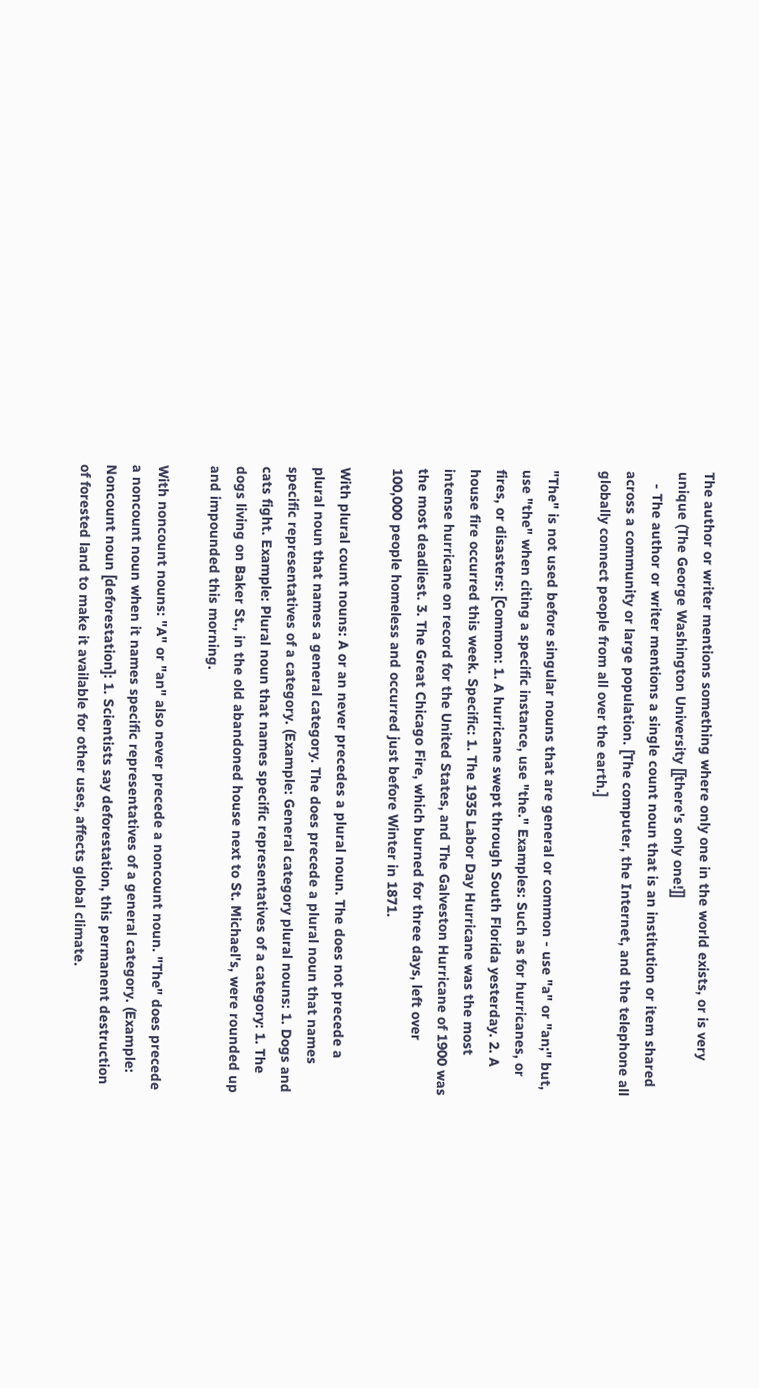The author or writer mentions something where only one in the world exists, or is very unique (The George Washington University [[there's only one!]]
   - The author or writer mentions a single count noun that is an institution or item shared across a community or large population. [The computer, the Internet, and the telephone all globally connect people from all over the earth.]

"The" is not used before singular nouns that are general or common - use "a" or "an;" but, use "the" when citing a specific instance, use "the." Examples: Such as for hurricanes, or fires, or disasters: [Common: 1. A hurricane swept through South Florida yesterday. 2. A house fire occurred this week. Specific: 1. The 1935 Labor Day Hurricane was the most intense hurricane on record for the United States, and The Galveston Hurricane of 1900 was the most deadliest. 3. The Great Chicago Fire, which burned for three days, left over 100,000 people homeless and occurred just before Winter in 1871.

With plural count nouns: A or an never precedes a plural noun. The does not precede a plural noun that names a general category. The does precede a plural noun that names specific representatives of a category. (Example: General category plural nouns: 1. Dogs and cats fight. Example: Plural noun that names specific representatives of a category: 1. The dogs living on Baker St., in the old abandoned house next to St. Michael's, were rounded up and impounded this morning.

With noncount nouns: "A" or "an" also never precede a noncount noun. "The" does precede a noncount noun when it names specific representatives of a general category. (Example: Noncount noun [deforestation]: 1. Scientists say deforestation, this permanent destruction of forested land to make it available for other uses, affects global climate.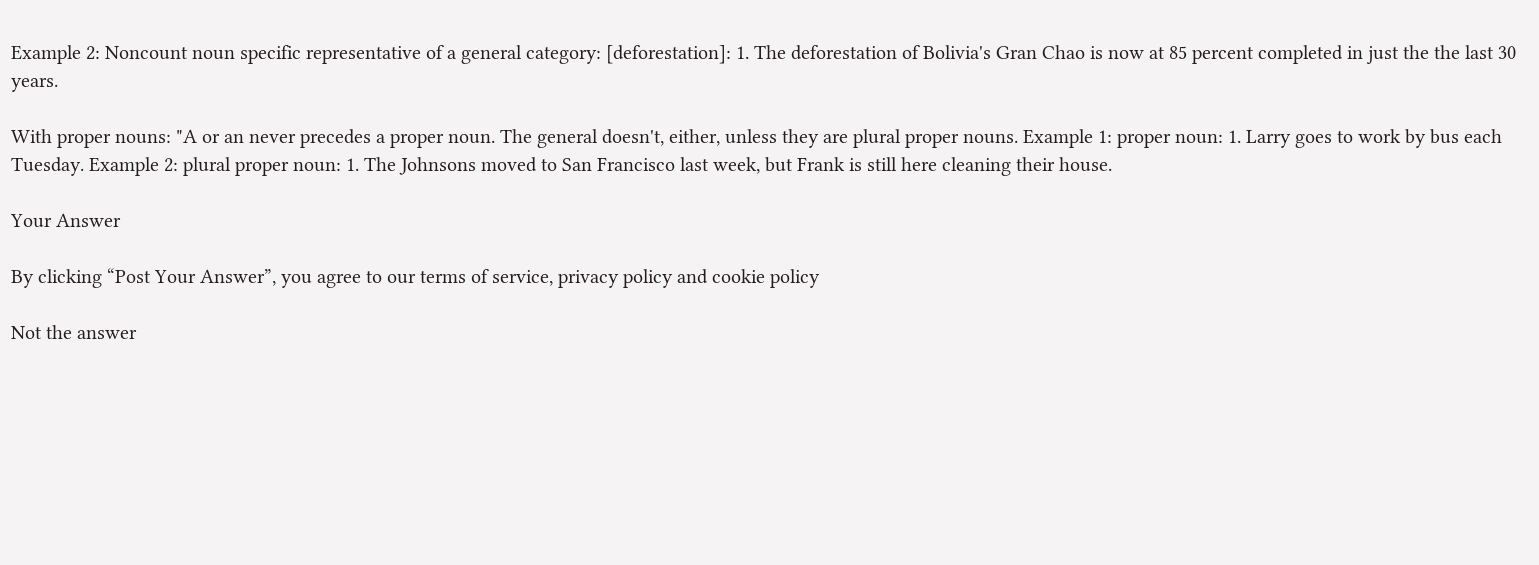Example 2: Noncount noun specific representative of a general category: [deforestation]: 1. The deforestation of Bolivia's Gran Chao is now at 85 percent completed in just the the last 30 years.

With proper nouns: "A or an never precedes a proper noun. The general doesn't, either, unless they are plural proper nouns. Example 1: proper noun: 1. Larry goes to work by bus each Tuesday. Example 2: plural proper noun: 1. The Johnsons moved to San Francisco last week, but Frank is still here cleaning their house.

Your Answer

By clicking “Post Your Answer”, you agree to our terms of service, privacy policy and cookie policy

Not the answer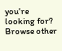you're looking for? Browse other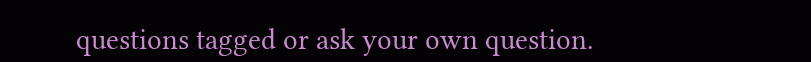questions tagged or ask your own question.